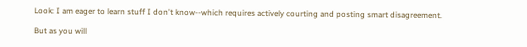Look: I am eager to learn stuff I don't know--which requires actively courting and posting smart disagreement.

But as you will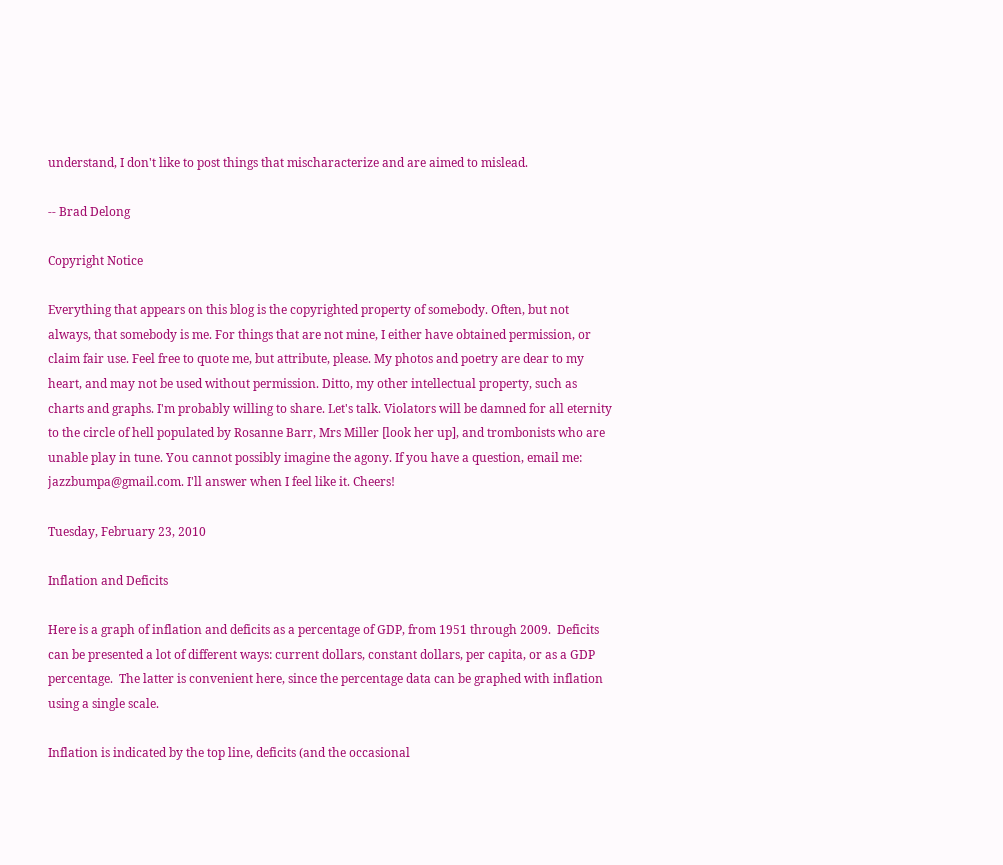understand, I don't like to post things that mischaracterize and are aimed to mislead.

-- Brad Delong

Copyright Notice

Everything that appears on this blog is the copyrighted property of somebody. Often, but not always, that somebody is me. For things that are not mine, I either have obtained permission, or claim fair use. Feel free to quote me, but attribute, please. My photos and poetry are dear to my heart, and may not be used without permission. Ditto, my other intellectual property, such as charts and graphs. I'm probably willing to share. Let's talk. Violators will be damned for all eternity to the circle of hell populated by Rosanne Barr, Mrs Miller [look her up], and trombonists who are unable play in tune. You cannot possibly imagine the agony. If you have a question, email me: jazzbumpa@gmail.com. I'll answer when I feel like it. Cheers!

Tuesday, February 23, 2010

Inflation and Deficits

Here is a graph of inflation and deficits as a percentage of GDP, from 1951 through 2009.  Deficits can be presented a lot of different ways: current dollars, constant dollars, per capita, or as a GDP percentage.  The latter is convenient here, since the percentage data can be graphed with inflation using a single scale.

Inflation is indicated by the top line, deficits (and the occasional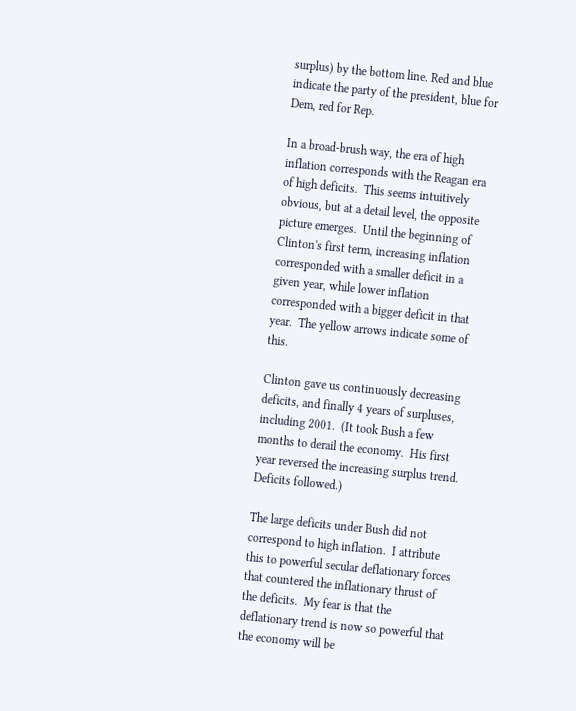surplus) by the bottom line. Red and blue indicate the party of the president, blue for Dem, red for Rep.

In a broad-brush way, the era of high inflation corresponds with the Reagan era of high deficits.  This seems intuitively obvious, but at a detail level, the opposite picture emerges.  Until the beginning of Clinton's first term, increasing inflation corresponded with a smaller deficit in a given year, while lower inflation corresponded with a bigger deficit in that year.  The yellow arrows indicate some of this.

Clinton gave us continuously decreasing deficits, and finally 4 years of surpluses, including 2001.  (It took Bush a few months to derail the economy.  His first year reversed the increasing surplus trend.  Deficits followed.)

The large deficits under Bush did not correspond to high inflation.  I attribute this to powerful secular deflationary forces that countered the inflationary thrust of the deficits.  My fear is that the deflationary trend is now so powerful that the economy will be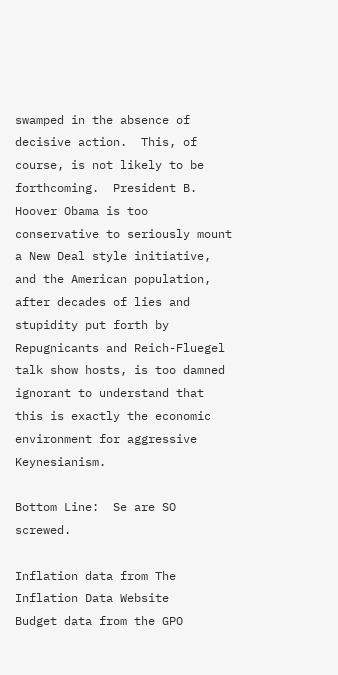swamped in the absence of decisive action.  This, of course, is not likely to be forthcoming.  President B. Hoover Obama is too conservative to seriously mount a New Deal style initiative, and the American population, after decades of lies and stupidity put forth by Repugnicants and Reich-Fluegel talk show hosts, is too damned ignorant to understand that this is exactly the economic environment for aggressive Keynesianism.

Bottom Line:  Se are SO screwed.

Inflation data from The Inflation Data Website
Budget data from the GPO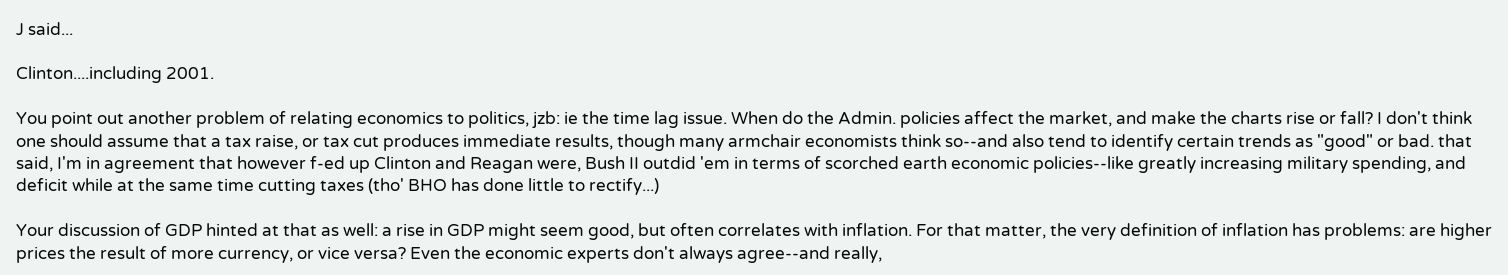J said...

Clinton....including 2001.

You point out another problem of relating economics to politics, jzb: ie the time lag issue. When do the Admin. policies affect the market, and make the charts rise or fall? I don't think one should assume that a tax raise, or tax cut produces immediate results, though many armchair economists think so--and also tend to identify certain trends as "good" or bad. that said, I'm in agreement that however f-ed up Clinton and Reagan were, Bush II outdid 'em in terms of scorched earth economic policies--like greatly increasing military spending, and deficit while at the same time cutting taxes (tho' BHO has done little to rectify...)

Your discussion of GDP hinted at that as well: a rise in GDP might seem good, but often correlates with inflation. For that matter, the very definition of inflation has problems: are higher prices the result of more currency, or vice versa? Even the economic experts don't always agree--and really,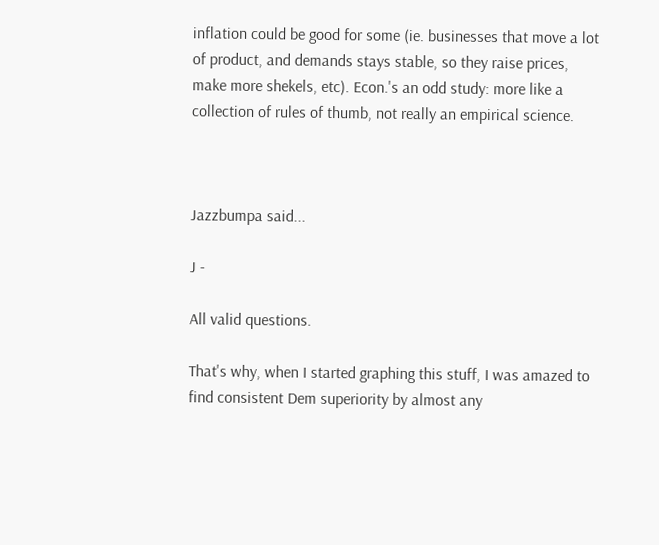inflation could be good for some (ie. businesses that move a lot of product, and demands stays stable, so they raise prices, make more shekels, etc). Econ.'s an odd study: more like a collection of rules of thumb, not really an empirical science.



Jazzbumpa said...

J -

All valid questions.

That's why, when I started graphing this stuff, I was amazed to find consistent Dem superiority by almost any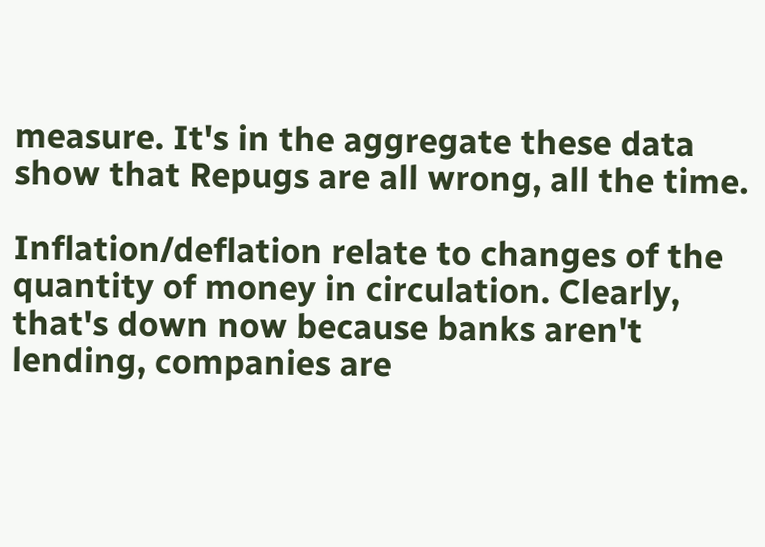measure. It's in the aggregate these data show that Repugs are all wrong, all the time.

Inflation/deflation relate to changes of the quantity of money in circulation. Clearly, that's down now because banks aren't lending, companies are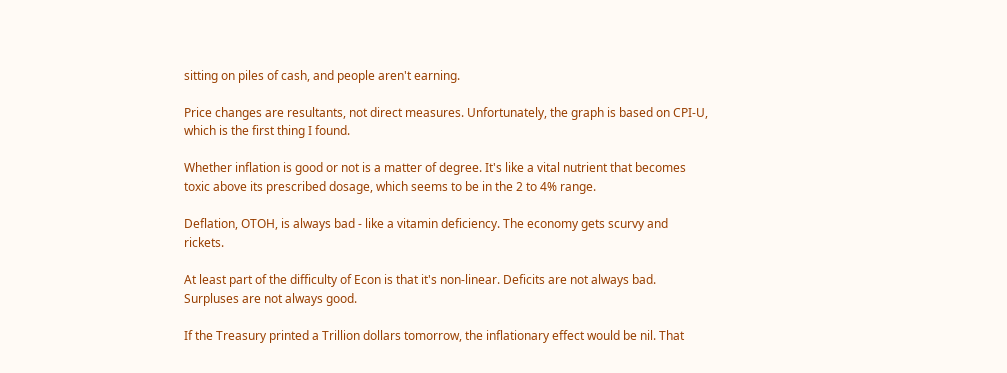sitting on piles of cash, and people aren't earning.

Price changes are resultants, not direct measures. Unfortunately, the graph is based on CPI-U, which is the first thing I found.

Whether inflation is good or not is a matter of degree. It's like a vital nutrient that becomes toxic above its prescribed dosage, which seems to be in the 2 to 4% range.

Deflation, OTOH, is always bad - like a vitamin deficiency. The economy gets scurvy and rickets.

At least part of the difficulty of Econ is that it's non-linear. Deficits are not always bad. Surpluses are not always good.

If the Treasury printed a Trillion dollars tomorrow, the inflationary effect would be nil. That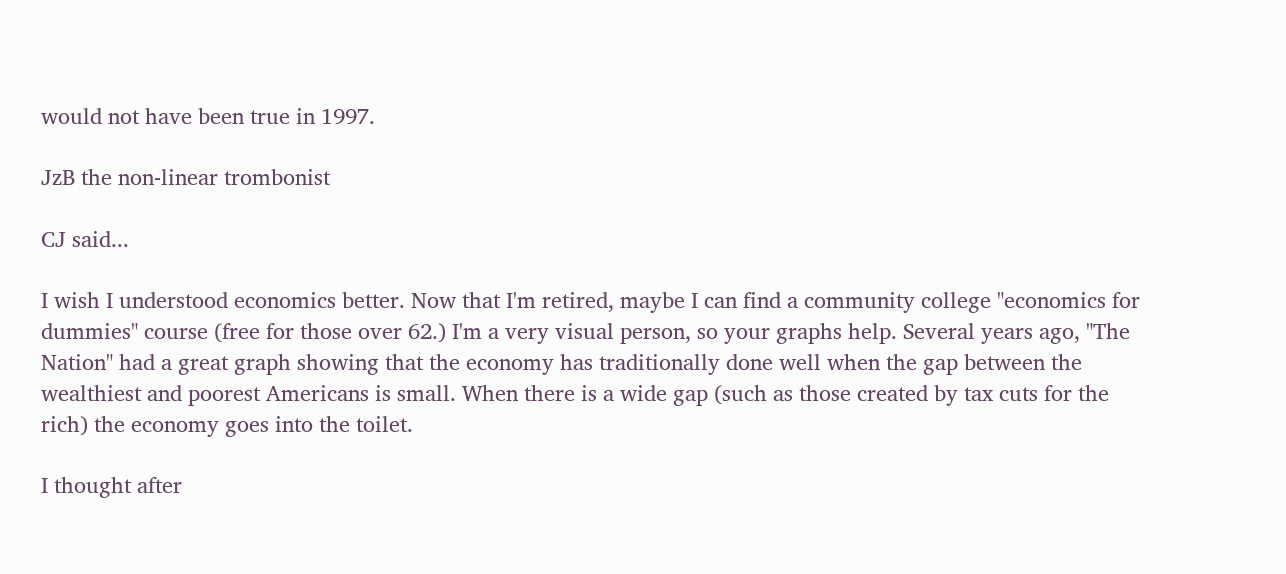would not have been true in 1997.

JzB the non-linear trombonist

CJ said...

I wish I understood economics better. Now that I'm retired, maybe I can find a community college "economics for dummies" course (free for those over 62.) I'm a very visual person, so your graphs help. Several years ago, "The Nation" had a great graph showing that the economy has traditionally done well when the gap between the wealthiest and poorest Americans is small. When there is a wide gap (such as those created by tax cuts for the rich) the economy goes into the toilet.

I thought after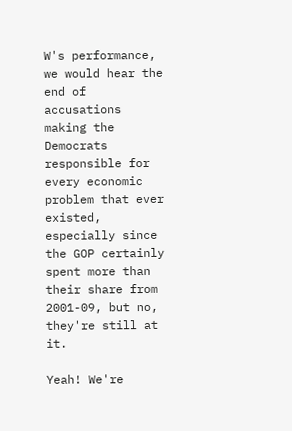W's performance, we would hear the end of accusations making the Democrats responsible for every economic problem that ever existed, especially since the GOP certainly spent more than their share from 2001-09, but no, they're still at it.

Yeah! We're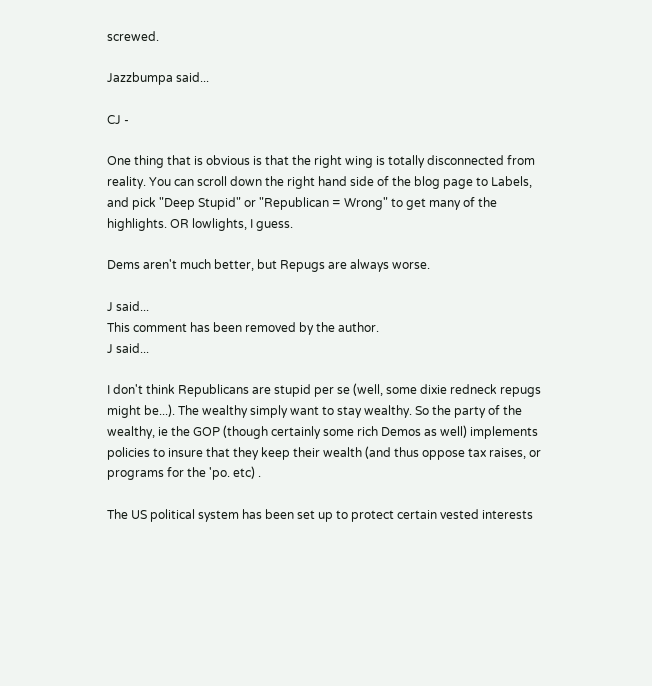screwed.

Jazzbumpa said...

CJ -

One thing that is obvious is that the right wing is totally disconnected from reality. You can scroll down the right hand side of the blog page to Labels, and pick "Deep Stupid" or "Republican = Wrong" to get many of the highlights. OR lowlights, I guess.

Dems aren't much better, but Repugs are always worse.

J said...
This comment has been removed by the author.
J said...

I don't think Republicans are stupid per se (well, some dixie redneck repugs might be...). The wealthy simply want to stay wealthy. So the party of the wealthy, ie the GOP (though certainly some rich Demos as well) implements policies to insure that they keep their wealth (and thus oppose tax raises, or programs for the 'po. etc) .

The US political system has been set up to protect certain vested interests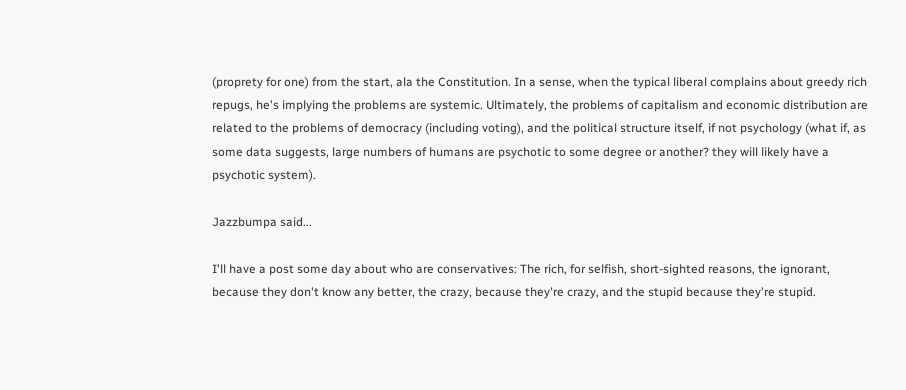(proprety for one) from the start, ala the Constitution. In a sense, when the typical liberal complains about greedy rich repugs, he's implying the problems are systemic. Ultimately, the problems of capitalism and economic distribution are related to the problems of democracy (including voting), and the political structure itself, if not psychology (what if, as some data suggests, large numbers of humans are psychotic to some degree or another? they will likely have a psychotic system).

Jazzbumpa said...

I'll have a post some day about who are conservatives: The rich, for selfish, short-sighted reasons, the ignorant, because they don't know any better, the crazy, because they're crazy, and the stupid because they're stupid.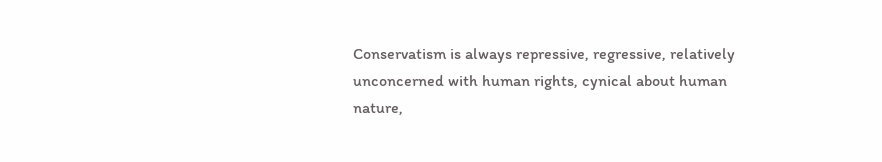Conservatism is always repressive, regressive, relatively unconcerned with human rights, cynical about human nature,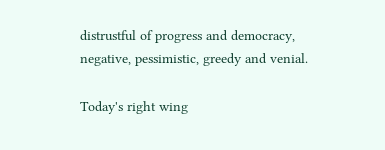distrustful of progress and democracy, negative, pessimistic, greedy and venial.

Today's right wing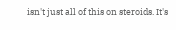isn't just all of this on steroids. It's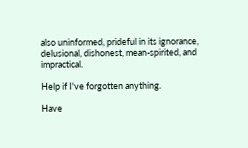also uninformed, prideful in its ignorance, delusional, dishonest, mean-spirited, and impractical.

Help if I've forgotten anything.

Have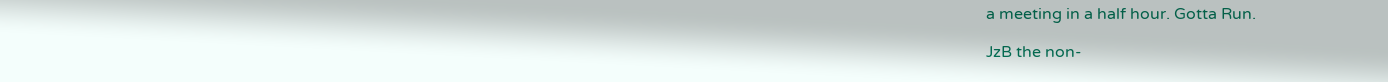a meeting in a half hour. Gotta Run.

JzB the non-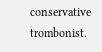conservative trombonist.